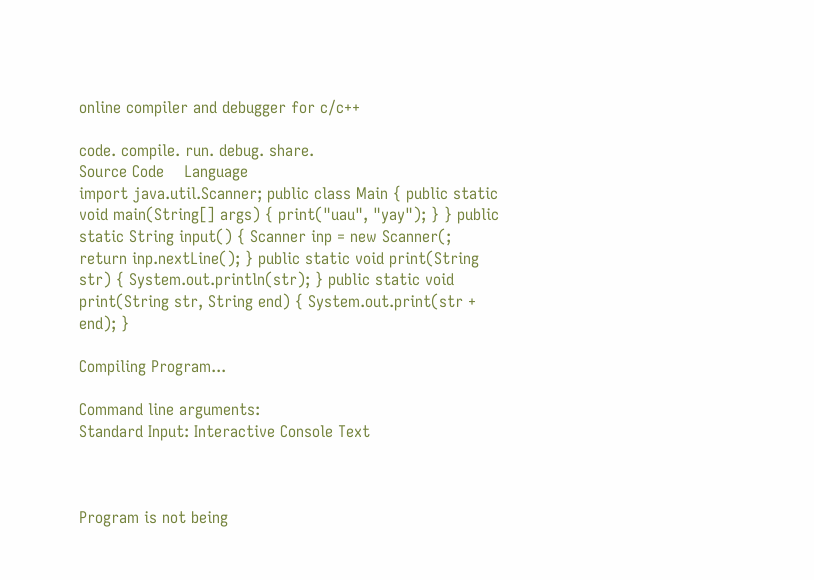online compiler and debugger for c/c++

code. compile. run. debug. share.
Source Code    Language
import java.util.Scanner; public class Main { public static void main(String[] args) { print("uau", "yay"); } } public static String input() { Scanner inp = new Scanner(; return inp.nextLine(); } public static void print(String str) { System.out.println(str); } public static void print(String str, String end) { System.out.print(str + end); }

Compiling Program...

Command line arguments:
Standard Input: Interactive Console Text



Program is not being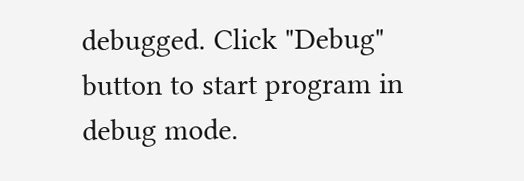debugged. Click "Debug" button to start program in debug mode.